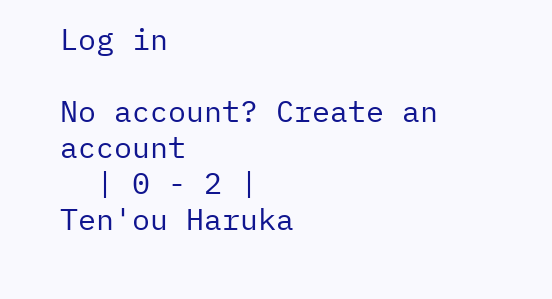Log in

No account? Create an account
  | 0 - 2 |
Ten'ou Haruka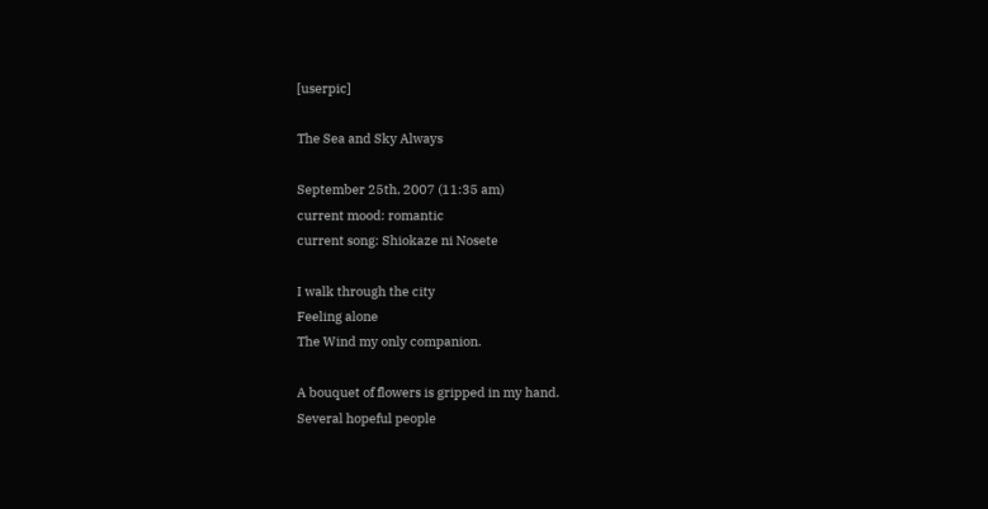[userpic]

The Sea and Sky Always

September 25th, 2007 (11:35 am)
current mood: romantic
current song: Shiokaze ni Nosete

I walk through the city
Feeling alone
The Wind my only companion.

A bouquet of flowers is gripped in my hand.
Several hopeful people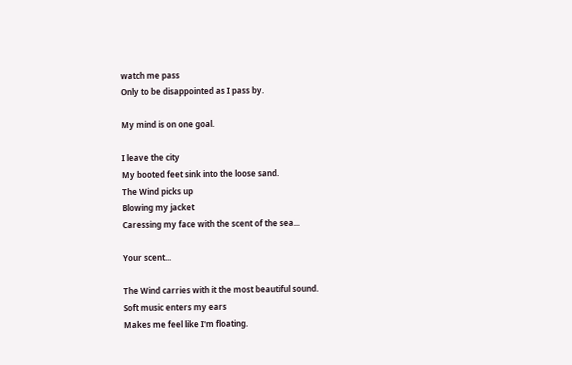watch me pass
Only to be disappointed as I pass by.

My mind is on one goal.

I leave the city
My booted feet sink into the loose sand.
The Wind picks up
Blowing my jacket
Caressing my face with the scent of the sea...

Your scent...

The Wind carries with it the most beautiful sound.
Soft music enters my ears
Makes me feel like I'm floating.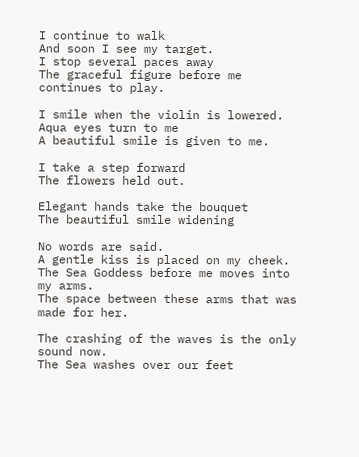I continue to walk
And soon I see my target.
I stop several paces away
The graceful figure before me continues to play.

I smile when the violin is lowered.
Aqua eyes turn to me
A beautiful smile is given to me.

I take a step forward
The flowers held out.

Elegant hands take the bouquet
The beautiful smile widening

No words are said.
A gentle kiss is placed on my cheek.
The Sea Goddess before me moves into my arms.
The space between these arms that was made for her.

The crashing of the waves is the only sound now.
The Sea washes over our feet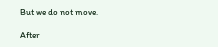But we do not move.

After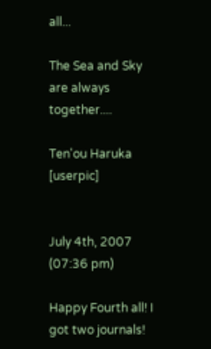all...

The Sea and Sky are always together....

Ten'ou Haruka [userpic]


July 4th, 2007 (07:36 pm)

Happy Fourth all! I got two journals!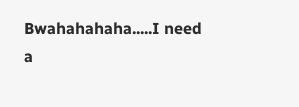Bwahahahaha.....I need a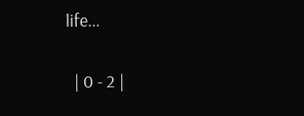life...

  | 0 - 2 |